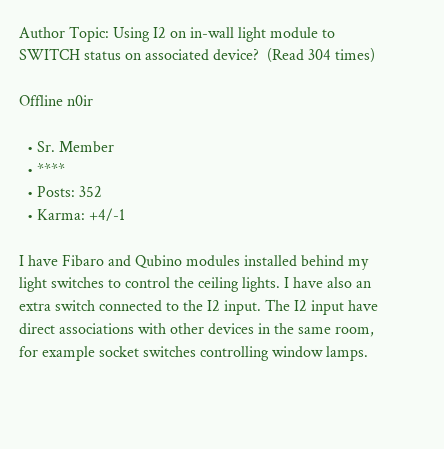Author Topic: Using I2 on in-wall light module to SWITCH status on associated device?  (Read 304 times)

Offline n0ir

  • Sr. Member
  • ****
  • Posts: 352
  • Karma: +4/-1

I have Fibaro and Qubino modules installed behind my light switches to control the ceiling lights. I have also an extra switch connected to the I2 input. The I2 input have direct associations with other devices in the same room, for example socket switches controlling window lamps.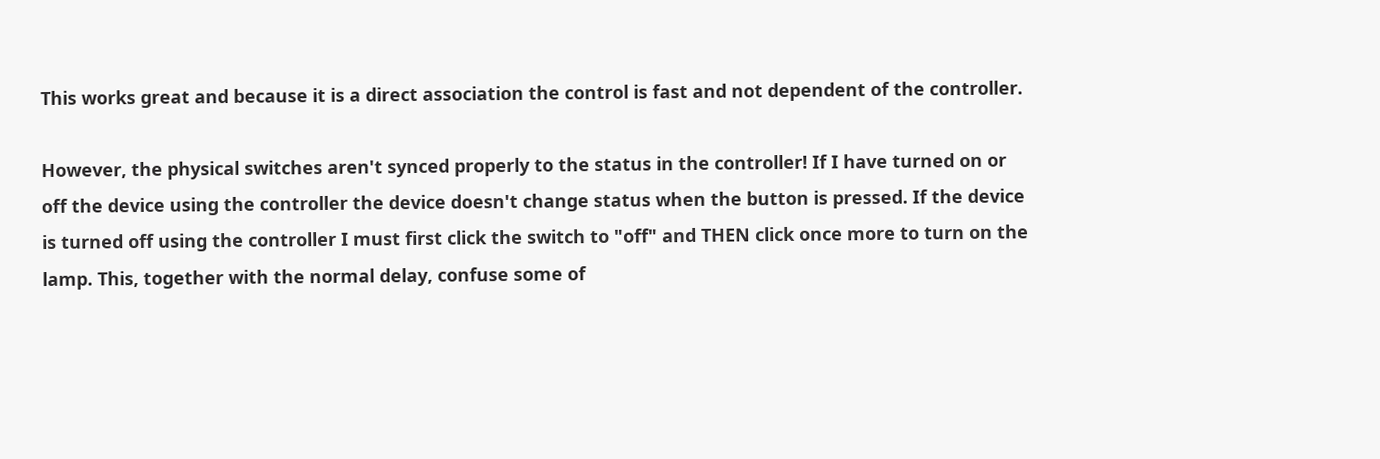This works great and because it is a direct association the control is fast and not dependent of the controller.

However, the physical switches aren't synced properly to the status in the controller! If I have turned on or off the device using the controller the device doesn't change status when the button is pressed. If the device is turned off using the controller I must first click the switch to "off" and THEN click once more to turn on the lamp. This, together with the normal delay, confuse some of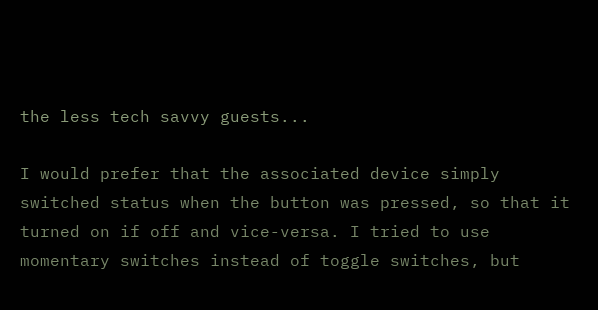the less tech savvy guests...

I would prefer that the associated device simply switched status when the button was pressed, so that it turned on if off and vice-versa. I tried to use momentary switches instead of toggle switches, but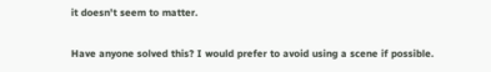it doesn't seem to matter.

Have anyone solved this? I would prefer to avoid using a scene if possible.